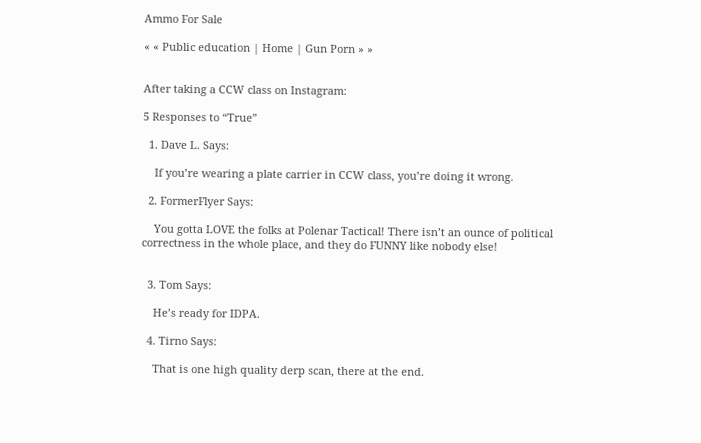Ammo For Sale

« « Public education | Home | Gun Porn » »


After taking a CCW class on Instagram:

5 Responses to “True”

  1. Dave L. Says:

    If you’re wearing a plate carrier in CCW class, you’re doing it wrong.

  2. FormerFlyer Says:

    You gotta LOVE the folks at Polenar Tactical! There isn’t an ounce of political correctness in the whole place, and they do FUNNY like nobody else!


  3. Tom Says:

    He’s ready for IDPA.

  4. Tirno Says:

    That is one high quality derp scan, there at the end.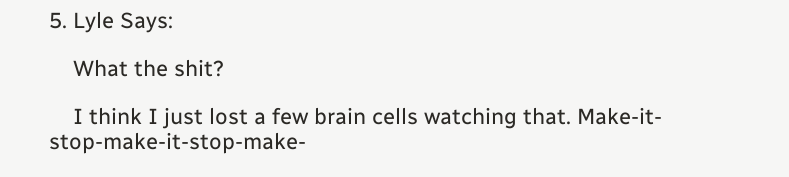5. Lyle Says:

    What the shit?

    I think I just lost a few brain cells watching that. Make-it-stop-make-it-stop-make-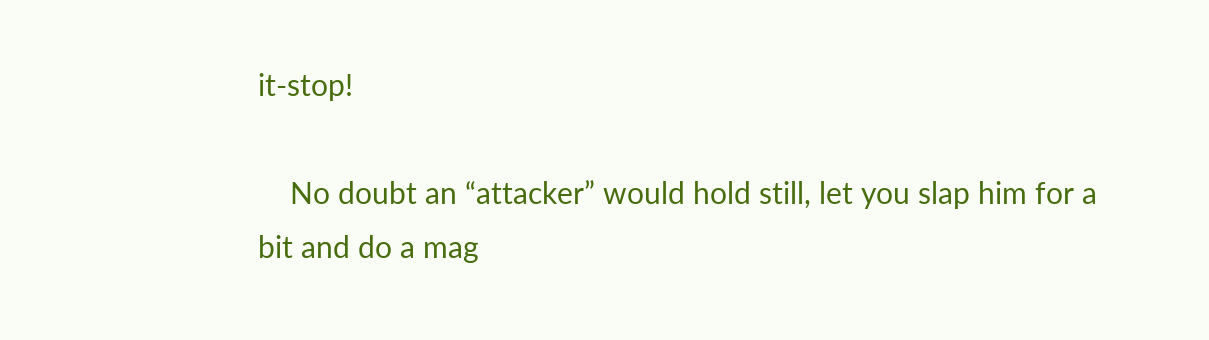it-stop!

    No doubt an “attacker” would hold still, let you slap him for a bit and do a mag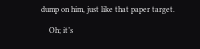dump on him, just like that paper target.

    Oh; it’s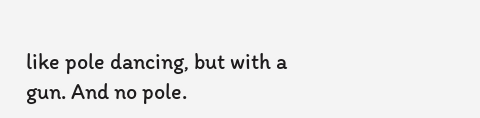like pole dancing, but with a gun. And no pole.